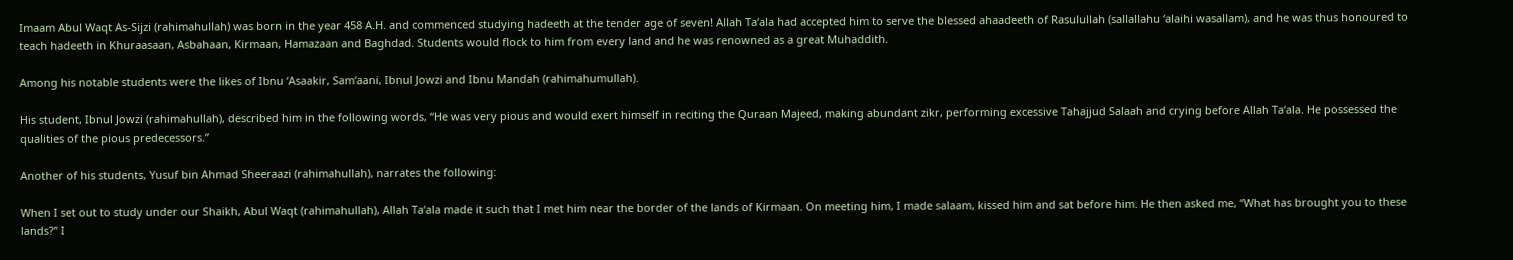Imaam Abul Waqt As-Sijzi (rahimahullah) was born in the year 458 A.H. and commenced studying hadeeth at the tender age of seven! Allah Ta‘ala had accepted him to serve the blessed ahaadeeth of Rasulullah (sallallahu ‘alaihi wasallam), and he was thus honoured to teach hadeeth in Khuraasaan, Asbahaan, Kirmaan, Hamazaan and Baghdad. Students would flock to him from every land and he was renowned as a great Muhaddith.

Among his notable students were the likes of Ibnu ‘Asaakir, Sam‘aani, Ibnul Jowzi and Ibnu Mandah (rahimahumullah).

His student, Ibnul Jowzi (rahimahullah), described him in the following words, “He was very pious and would exert himself in reciting the Quraan Majeed, making abundant zikr, performing excessive Tahajjud Salaah and crying before Allah Ta‘ala. He possessed the qualities of the pious predecessors.”

Another of his students, Yusuf bin Ahmad Sheeraazi (rahimahullah), narrates the following:

When I set out to study under our Shaikh, Abul Waqt (rahimahullah), Allah Ta‘ala made it such that I met him near the border of the lands of Kirmaan. On meeting him, I made salaam, kissed him and sat before him. He then asked me, “What has brought you to these lands?” I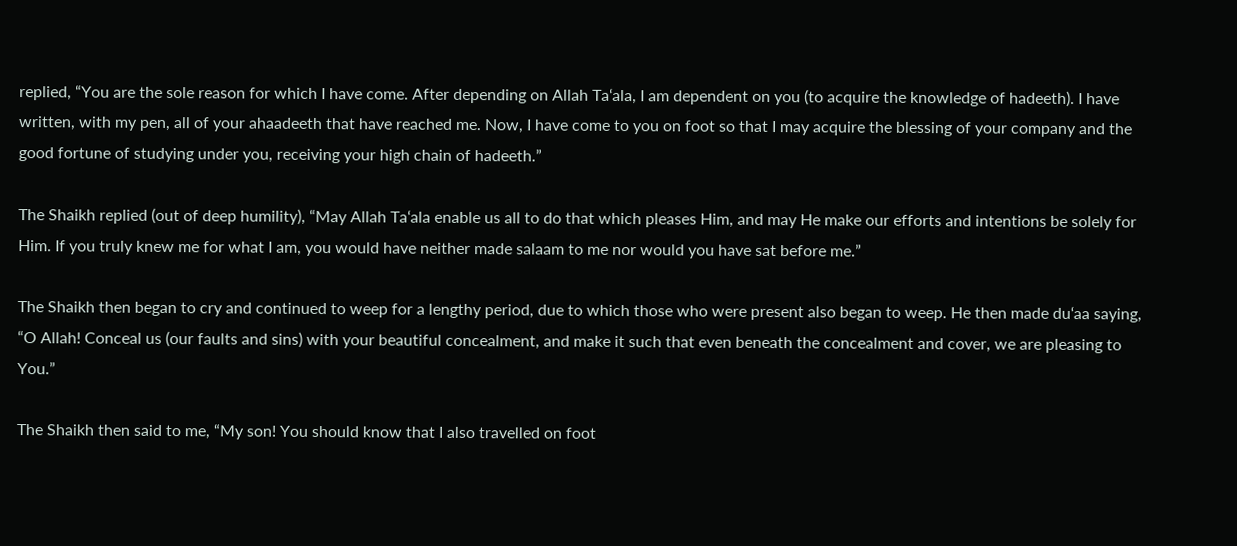replied, “You are the sole reason for which I have come. After depending on Allah Ta‘ala, I am dependent on you (to acquire the knowledge of hadeeth). I have written, with my pen, all of your ahaadeeth that have reached me. Now, I have come to you on foot so that I may acquire the blessing of your company and the good fortune of studying under you, receiving your high chain of hadeeth.”

The Shaikh replied (out of deep humility), “May Allah Ta‘ala enable us all to do that which pleases Him, and may He make our efforts and intentions be solely for Him. If you truly knew me for what I am, you would have neither made salaam to me nor would you have sat before me.”

The Shaikh then began to cry and continued to weep for a lengthy period, due to which those who were present also began to weep. He then made du‘aa saying, “O Allah! Conceal us (our faults and sins) with your beautiful concealment, and make it such that even beneath the concealment and cover, we are pleasing to You.”

The Shaikh then said to me, “My son! You should know that I also travelled on foot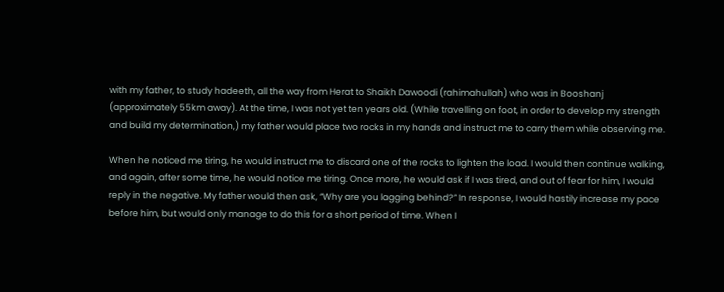with my father, to study hadeeth, all the way from Herat to Shaikh Dawoodi (rahimahullah) who was in Booshanj (approximately 55km away). At the time, I was not yet ten years old. (While travelling on foot, in order to develop my strength and build my determination,) my father would place two rocks in my hands and instruct me to carry them while observing me.

When he noticed me tiring, he would instruct me to discard one of the rocks to lighten the load. I would then continue walking, and again, after some time, he would notice me tiring. Once more, he would ask if I was tired, and out of fear for him, I would reply in the negative. My father would then ask, “Why are you lagging behind?” In response, I would hastily increase my pace before him, but would only manage to do this for a short period of time. When I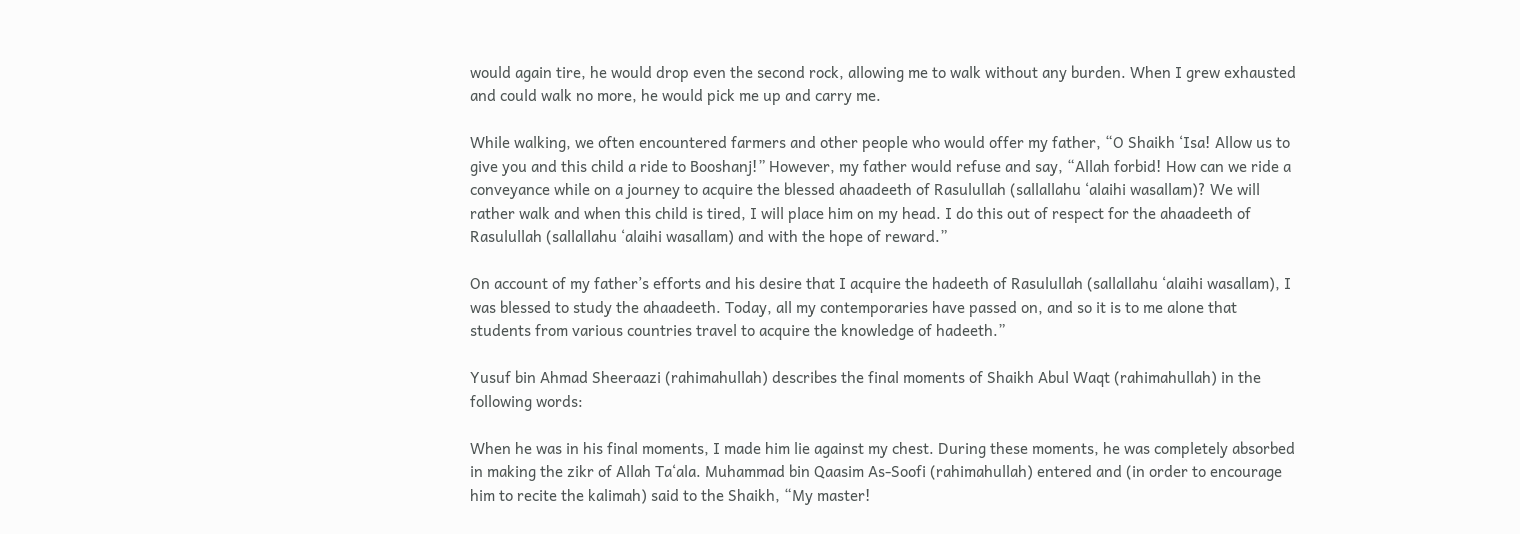would again tire, he would drop even the second rock, allowing me to walk without any burden. When I grew exhausted and could walk no more, he would pick me up and carry me.

While walking, we often encountered farmers and other people who would offer my father, “O Shaikh ‘Isa! Allow us to give you and this child a ride to Booshanj!” However, my father would refuse and say, “Allah forbid! How can we ride a conveyance while on a journey to acquire the blessed ahaadeeth of Rasulullah (sallallahu ‘alaihi wasallam)? We will rather walk and when this child is tired, I will place him on my head. I do this out of respect for the ahaadeeth of Rasulullah (sallallahu ‘alaihi wasallam) and with the hope of reward.”

On account of my father’s efforts and his desire that I acquire the hadeeth of Rasulullah (sallallahu ‘alaihi wasallam), I was blessed to study the ahaadeeth. Today, all my contemporaries have passed on, and so it is to me alone that students from various countries travel to acquire the knowledge of hadeeth.”

Yusuf bin Ahmad Sheeraazi (rahimahullah) describes the final moments of Shaikh Abul Waqt (rahimahullah) in the following words:

When he was in his final moments, I made him lie against my chest. During these moments, he was completely absorbed in making the zikr of Allah Ta‘ala. Muhammad bin Qaasim As-Soofi (rahimahullah) entered and (in order to encourage him to recite the kalimah) said to the Shaikh, “My master!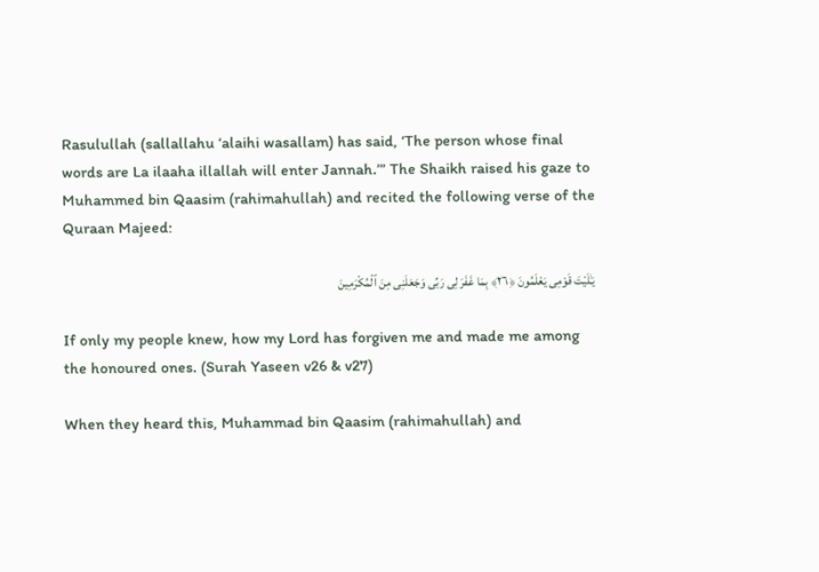Rasulullah (sallallahu ‘alaihi wasallam) has said, ‘The person whose final words are La ilaaha illallah will enter Jannah.’” The Shaikh raised his gaze to Muhammed bin Qaasim (rahimahullah) and recited the following verse of the Quraan Majeed:

يَـٰلَيْتَ قَوْمِى يَعْلَمُونَ ﴿٢٦﴾ بِمَا غَفَرَ لِى رَبِّى وَجَعَلَنِى مِنَ ٱلْمُكْرَمِينَ

If only my people knew, how my Lord has forgiven me and made me among the honoured ones. (Surah Yaseen v26 & v27)

When they heard this, Muhammad bin Qaasim (rahimahullah) and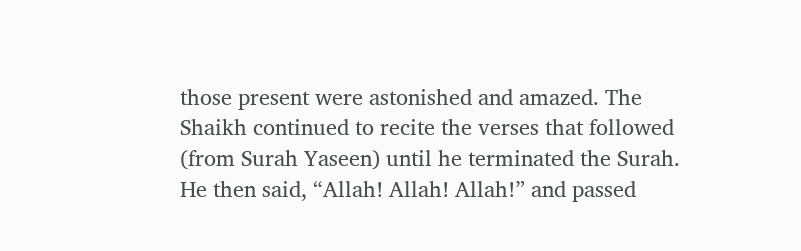those present were astonished and amazed. The Shaikh continued to recite the verses that followed (from Surah Yaseen) until he terminated the Surah. He then said, “Allah! Allah! Allah!” and passed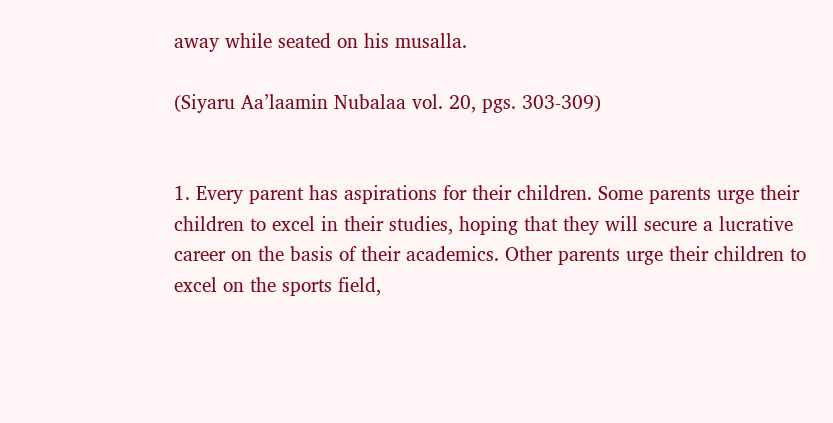away while seated on his musalla.

(Siyaru Aa’laamin Nubalaa vol. 20, pgs. 303-309)


1. Every parent has aspirations for their children. Some parents urge their children to excel in their studies, hoping that they will secure a lucrative career on the basis of their academics. Other parents urge their children to excel on the sports field,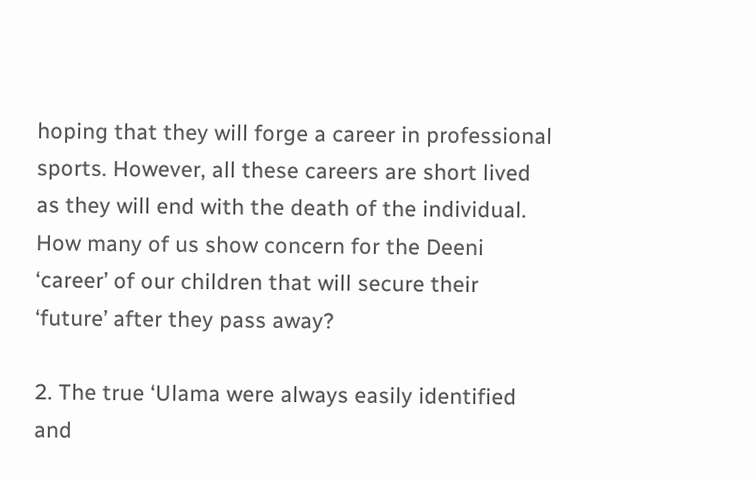hoping that they will forge a career in professional sports. However, all these careers are short lived as they will end with the death of the individual. How many of us show concern for the Deeni ‘career’ of our children that will secure their ‘future’ after they pass away?

2. The true ‘Ulama were always easily identified and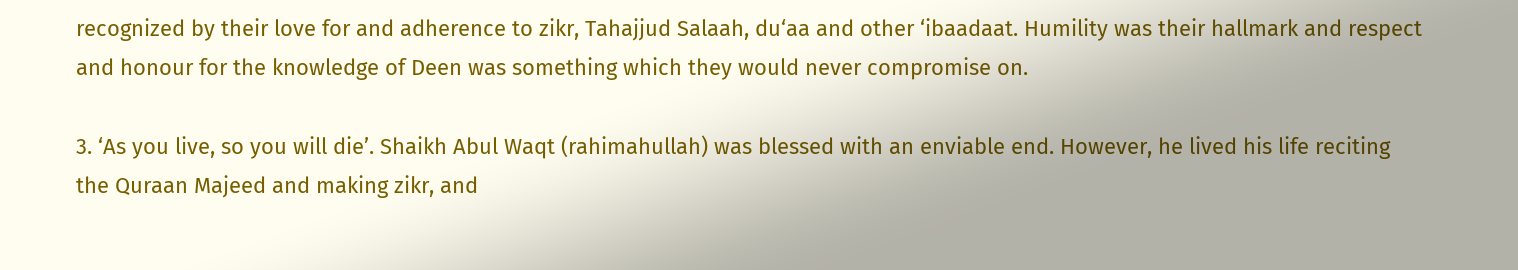recognized by their love for and adherence to zikr, Tahajjud Salaah, du‘aa and other ‘ibaadaat. Humility was their hallmark and respect and honour for the knowledge of Deen was something which they would never compromise on.

3. ‘As you live, so you will die’. Shaikh Abul Waqt (rahimahullah) was blessed with an enviable end. However, he lived his life reciting the Quraan Majeed and making zikr, and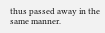thus passed away in the same manner.